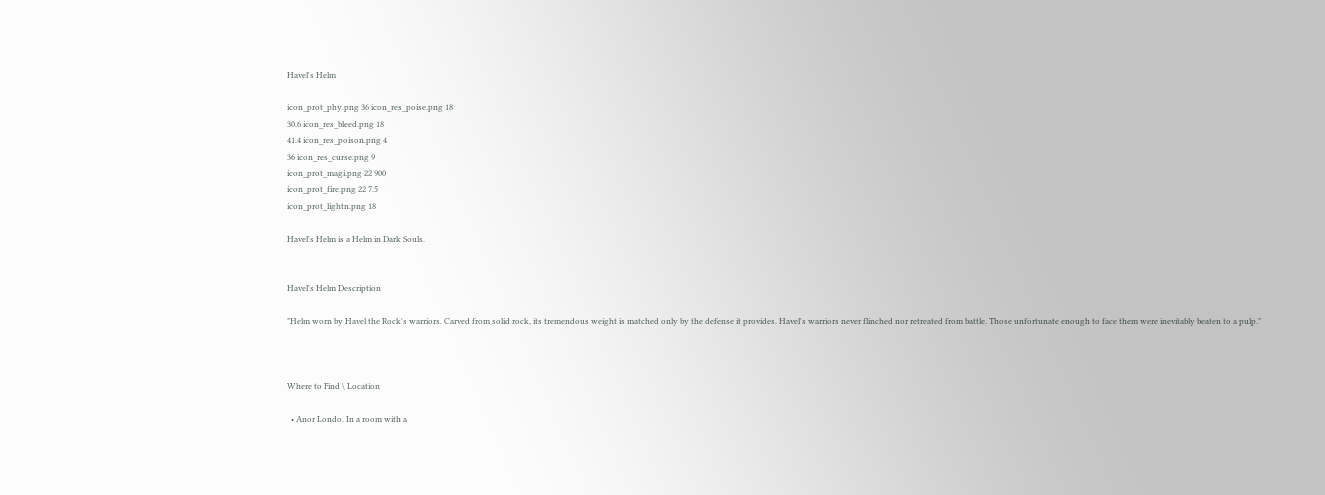Havel's Helm

icon_prot_phy.png 36 icon_res_poise.png 18
30.6 icon_res_bleed.png 18
41.4 icon_res_poison.png 4
36 icon_res_curse.png 9
icon_prot_magi.png 22 900
icon_prot_fire.png 22 7.5
icon_prot_lightn.png 18

Havel's Helm is a Helm in Dark Souls.


Havel's Helm Description

"Helm worn by Havel the Rock's warriors. Carved from solid rock, its tremendous weight is matched only by the defense it provides. Havel's warriors never flinched nor retreated from battle. Those unfortunate enough to face them were inevitably beaten to a pulp."



Where to Find \ Location

  • Anor Londo. In a room with a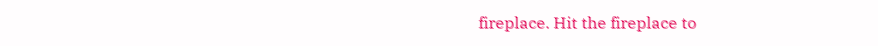fireplace. Hit the fireplace to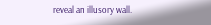reveal an illusory wall.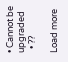• Cannot be upgraded
  • ??

Load more